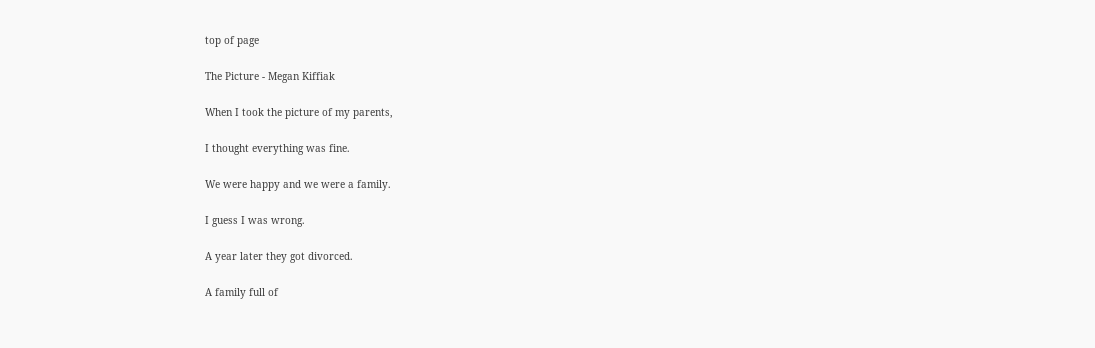top of page

The Picture - Megan Kiffiak

When I took the picture of my parents,

I thought everything was fine.

We were happy and we were a family.

I guess I was wrong.

A year later they got divorced.

A family full of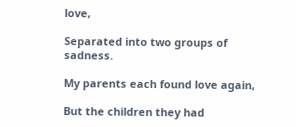love,

Separated into two groups of sadness.

My parents each found love again,

But the children they had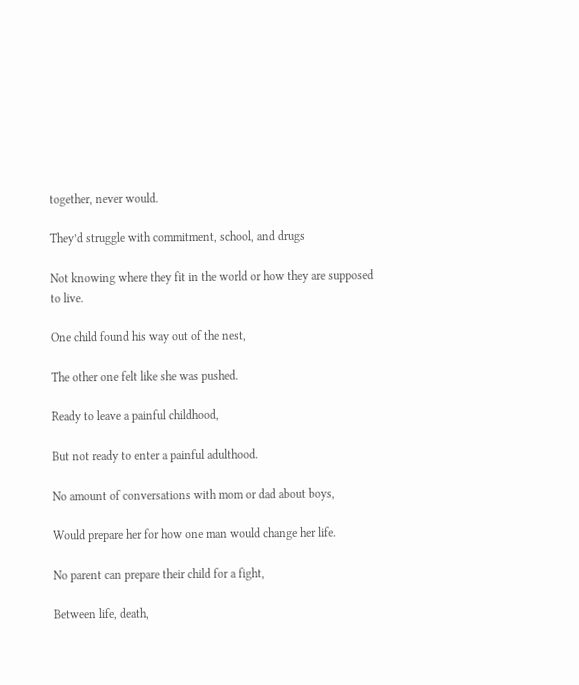together, never would.

They’d struggle with commitment, school, and drugs

Not knowing where they fit in the world or how they are supposed to live.

One child found his way out of the nest,

The other one felt like she was pushed.

Ready to leave a painful childhood,

But not ready to enter a painful adulthood.

No amount of conversations with mom or dad about boys,

Would prepare her for how one man would change her life.

No parent can prepare their child for a fight,

Between life, death,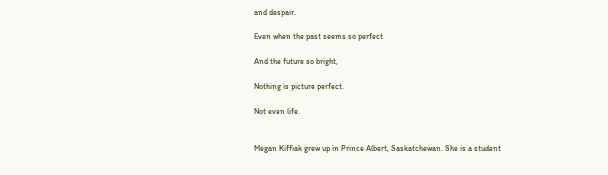and despair.

Even when the past seems so perfect

And the future so bright,

Nothing is picture perfect.

Not even life.


Megan Kiffiak grew up in Prince Albert, Saskatchewan. She is a student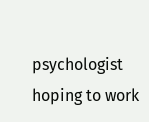psychologist hoping to work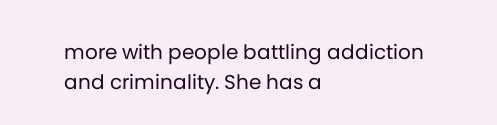more with people battling addiction and criminality. She has a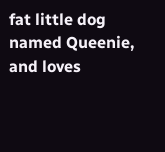fat little dog named Queenie, and loves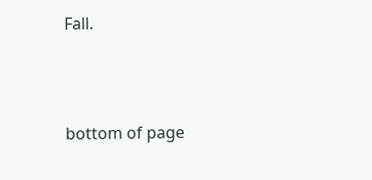Fall.



bottom of page